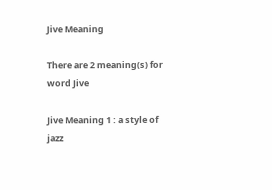Jive Meaning

There are 2 meaning(s) for word Jive

Jive Meaning 1 : a style of jazz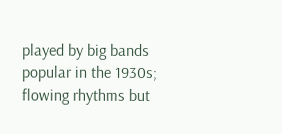played by big bands popular in the 1930s; flowing rhythms but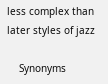less complex than later styles of jazz

    Synonyms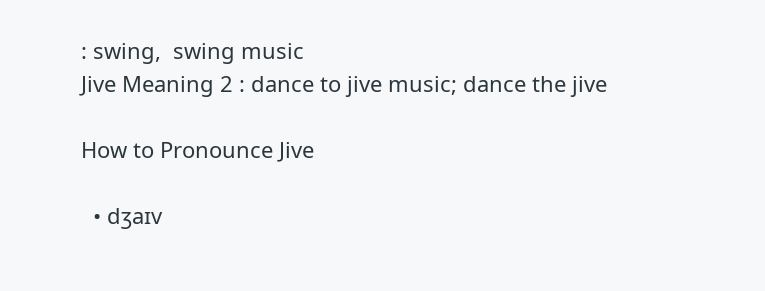: swing,  swing music
Jive Meaning 2 : dance to jive music; dance the jive

How to Pronounce Jive

  • dʒaɪv